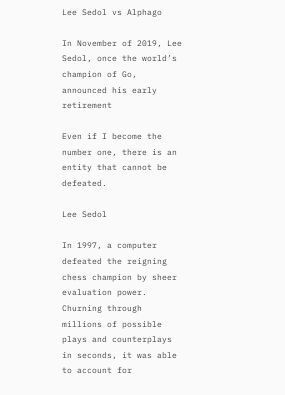Lee Sedol vs Alphago

In November of 2019, Lee Sedol, once the world’s champion of Go, announced his early retirement

Even if I become the number one, there is an entity that cannot be defeated.

Lee Sedol

In 1997, a computer defeated the reigning chess champion by sheer evaluation power. Churning through millions of possible plays and counterplays in seconds, it was able to account for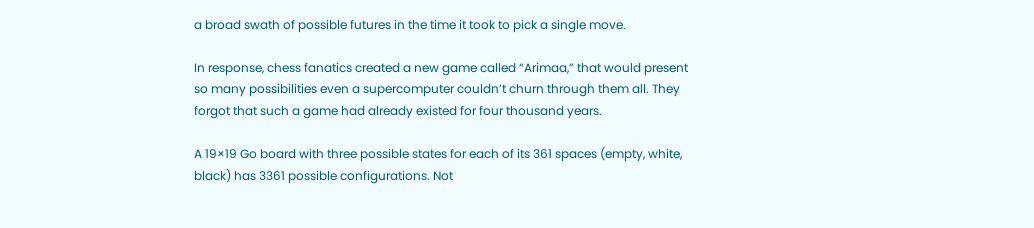a broad swath of possible futures in the time it took to pick a single move.

In response, chess fanatics created a new game called “Arimaa,” that would present so many possibilities even a supercomputer couldn’t churn through them all. They forgot that such a game had already existed for four thousand years.

A 19×19 Go board with three possible states for each of its 361 spaces (empty, white, black) has 3361 possible configurations. Not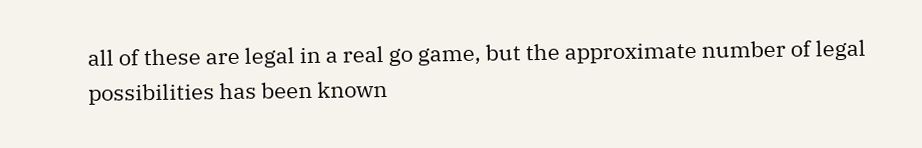all of these are legal in a real go game, but the approximate number of legal possibilities has been known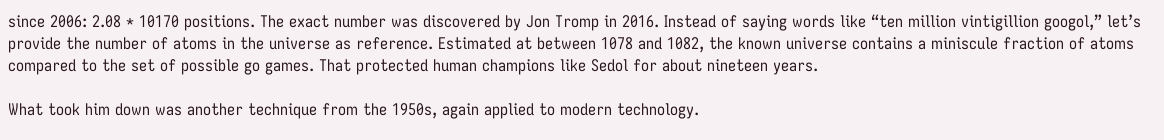since 2006: 2.08 * 10170 positions. The exact number was discovered by Jon Tromp in 2016. Instead of saying words like “ten million vintigillion googol,” let’s provide the number of atoms in the universe as reference. Estimated at between 1078 and 1082, the known universe contains a miniscule fraction of atoms compared to the set of possible go games. That protected human champions like Sedol for about nineteen years.

What took him down was another technique from the 1950s, again applied to modern technology.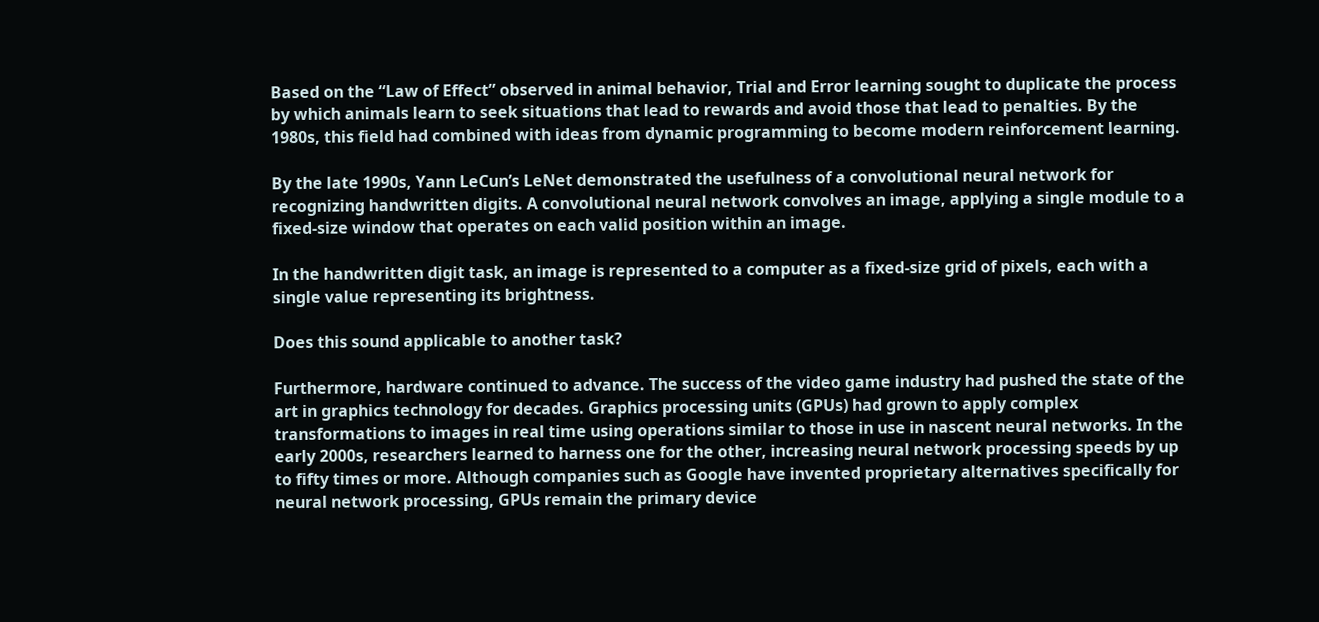Based on the “Law of Effect” observed in animal behavior, Trial and Error learning sought to duplicate the process by which animals learn to seek situations that lead to rewards and avoid those that lead to penalties. By the 1980s, this field had combined with ideas from dynamic programming to become modern reinforcement learning.

By the late 1990s, Yann LeCun’s LeNet demonstrated the usefulness of a convolutional neural network for recognizing handwritten digits. A convolutional neural network convolves an image, applying a single module to a fixed-size window that operates on each valid position within an image.

In the handwritten digit task, an image is represented to a computer as a fixed-size grid of pixels, each with a single value representing its brightness.

Does this sound applicable to another task?

Furthermore, hardware continued to advance. The success of the video game industry had pushed the state of the art in graphics technology for decades. Graphics processing units (GPUs) had grown to apply complex transformations to images in real time using operations similar to those in use in nascent neural networks. In the early 2000s, researchers learned to harness one for the other, increasing neural network processing speeds by up to fifty times or more. Although companies such as Google have invented proprietary alternatives specifically for neural network processing, GPUs remain the primary device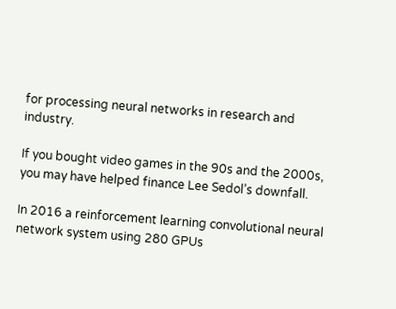for processing neural networks in research and industry.

If you bought video games in the 90s and the 2000s, you may have helped finance Lee Sedol’s downfall.

In 2016 a reinforcement learning convolutional neural network system using 280 GPUs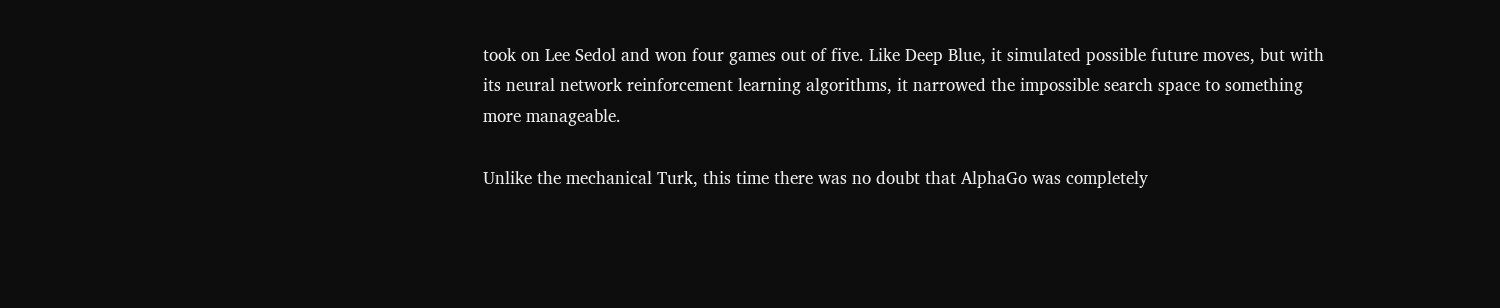took on Lee Sedol and won four games out of five. Like Deep Blue, it simulated possible future moves, but with its neural network reinforcement learning algorithms, it narrowed the impossible search space to something more manageable.

Unlike the mechanical Turk, this time there was no doubt that AlphaGo was completely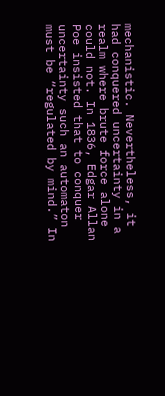mechanistic. Nevertheless, it had conquered uncertainty in a realm where brute force alone could not. In 1836, Edgar Allan Poe insisted that to conquer uncertainty such an automaton must be “regulated by mind.” In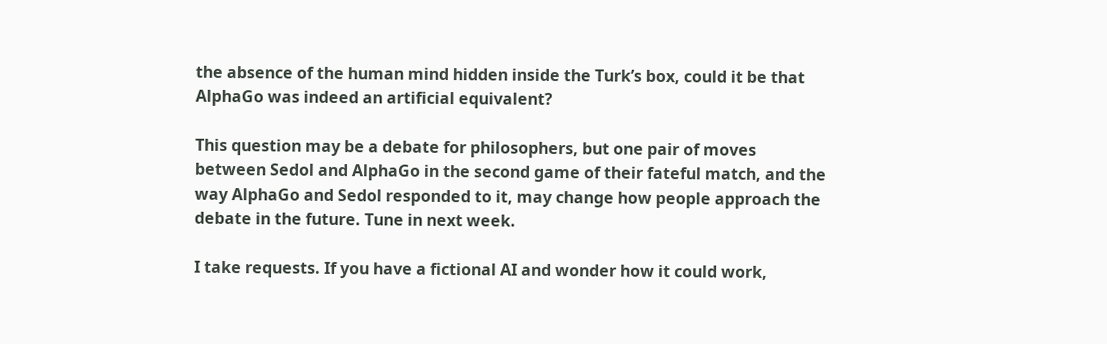the absence of the human mind hidden inside the Turk’s box, could it be that AlphaGo was indeed an artificial equivalent?

This question may be a debate for philosophers, but one pair of moves between Sedol and AlphaGo in the second game of their fateful match, and the way AlphaGo and Sedol responded to it, may change how people approach the debate in the future. Tune in next week.

I take requests. If you have a fictional AI and wonder how it could work,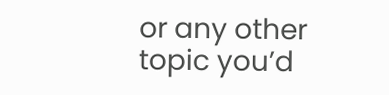or any other topic you’d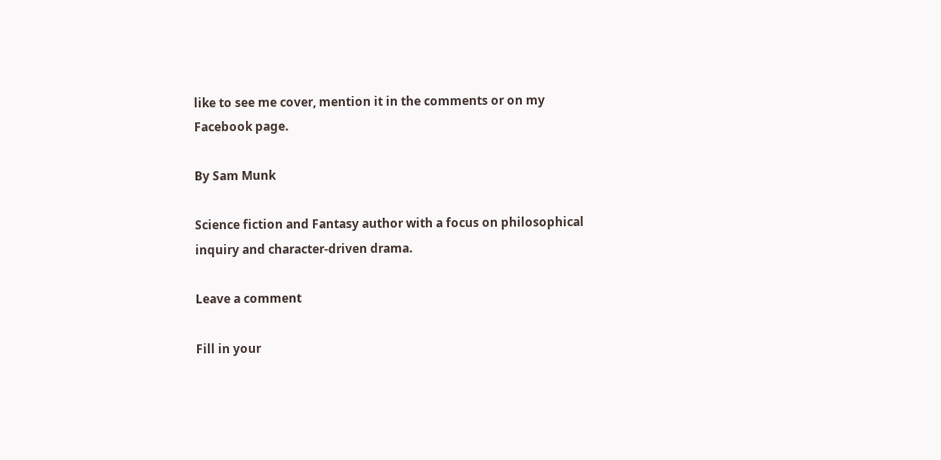like to see me cover, mention it in the comments or on my Facebook page.

By Sam Munk

Science fiction and Fantasy author with a focus on philosophical inquiry and character-driven drama.

Leave a comment

Fill in your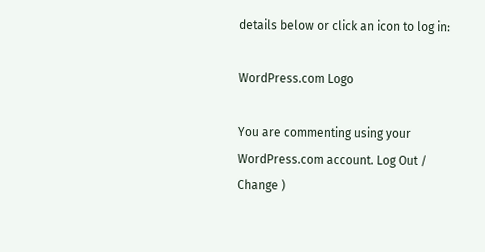details below or click an icon to log in:

WordPress.com Logo

You are commenting using your WordPress.com account. Log Out /  Change )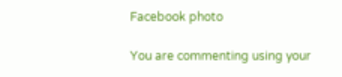Facebook photo

You are commenting using your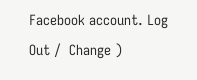Facebook account. Log Out /  Change )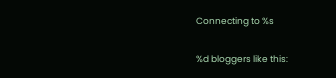Connecting to %s

%d bloggers like this: